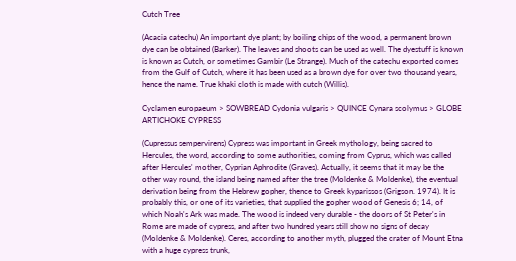Cutch Tree

(Acacia catechu) An important dye plant; by boiling chips of the wood, a permanent brown dye can be obtained (Barker). The leaves and shoots can be used as well. The dyestuff is known is known as Cutch, or sometimes Gambir (Le Strange). Much of the catechu exported comes from the Gulf of Cutch, where it has been used as a brown dye for over two thousand years, hence the name. True khaki cloth is made with cutch (Willis).

Cyclamen europaeum > SOWBREAD Cydonia vulgaris > QUINCE Cynara scolymus > GLOBE ARTICHOKE CYPRESS

(Cupressus sempervirens) Cypress was important in Greek mythology, being sacred to Hercules, the word, according to some authorities, coming from Cyprus, which was called after Hercules' mother, Cyprian Aphrodite (Graves). Actually, it seems that it may be the other way round, the island being named after the tree (Moldenke & Moldenke), the eventual derivation being from the Hebrew gopher, thence to Greek kyparissos (Grigson. 1974). It is probably this, or one of its varieties, that supplied the gopher wood of Genesis 6; 14, of which Noah's Ark was made. The wood is indeed very durable - the doors of St Peter's in Rome are made of cypress, and after two hundred years still show no signs of decay (Moldenke & Moldenke). Ceres, according to another myth, plugged the crater of Mount Etna with a huge cypress trunk,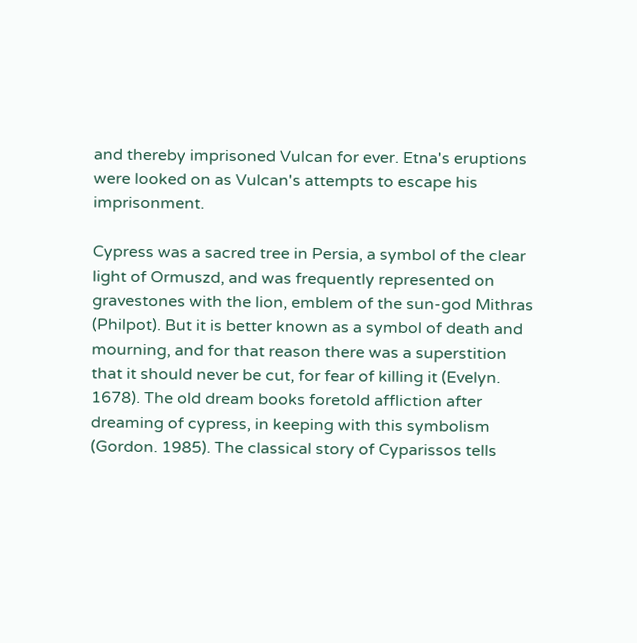and thereby imprisoned Vulcan for ever. Etna's eruptions were looked on as Vulcan's attempts to escape his imprisonment.

Cypress was a sacred tree in Persia, a symbol of the clear light of Ormuszd, and was frequently represented on gravestones with the lion, emblem of the sun-god Mithras (Philpot). But it is better known as a symbol of death and mourning, and for that reason there was a superstition that it should never be cut, for fear of killing it (Evelyn. 1678). The old dream books foretold affliction after dreaming of cypress, in keeping with this symbolism (Gordon. 1985). The classical story of Cyparissos tells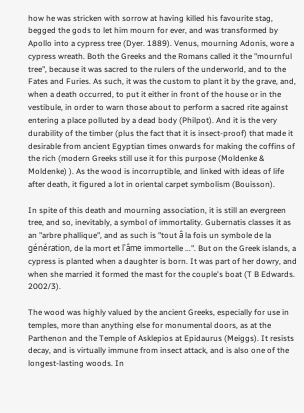how he was stricken with sorrow at having killed his favourite stag, begged the gods to let him mourn for ever, and was transformed by Apollo into a cypress tree (Dyer. 1889). Venus, mourning Adonis, wore a cypress wreath. Both the Greeks and the Romans called it the "mournful tree", because it was sacred to the rulers of the underworld, and to the Fates and Furies. As such, it was the custom to plant it by the grave, and, when a death occurred, to put it either in front of the house or in the vestibule, in order to warn those about to perform a sacred rite against entering a place polluted by a dead body (Philpot). And it is the very durability of the timber (plus the fact that it is insect-proof) that made it desirable from ancient Egyptian times onwards for making the coffins of the rich (modern Greeks still use it for this purpose (Moldenke & Moldenke) ). As the wood is incorruptible, and linked with ideas of life after death, it figured a lot in oriental carpet symbolism (Bouisson).

In spite of this death and mourning association, it is still an evergreen tree, and so, inevitably, a symbol of immortality. Gubernatis classes it as an "arbre phallique", and as such is "tout â la fois un symbole de la génération, de la mort et l'âme immortelle ...". But on the Greek islands, a cypress is planted when a daughter is born. It was part of her dowry, and when she married it formed the mast for the couple's boat (T B Edwards. 2002/3).

The wood was highly valued by the ancient Greeks, especially for use in temples, more than anything else for monumental doors, as at the Parthenon and the Temple of Asklepios at Epidaurus (Meiggs). It resists decay, and is virtually immune from insect attack, and is also one of the longest-lasting woods. In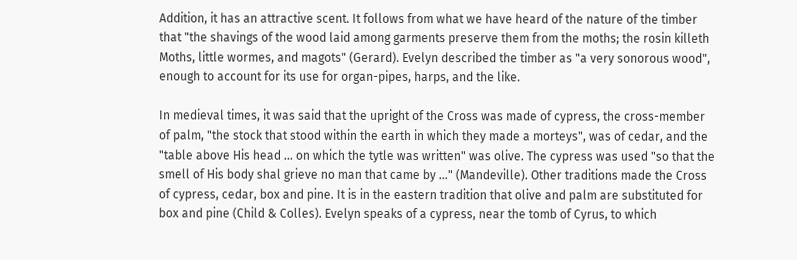Addition, it has an attractive scent. It follows from what we have heard of the nature of the timber that "the shavings of the wood laid among garments preserve them from the moths; the rosin killeth Moths, little wormes, and magots" (Gerard). Evelyn described the timber as "a very sonorous wood", enough to account for its use for organ-pipes, harps, and the like.

In medieval times, it was said that the upright of the Cross was made of cypress, the cross-member of palm, "the stock that stood within the earth in which they made a morteys", was of cedar, and the "table above His head ... on which the tytle was written" was olive. The cypress was used "so that the smell of His body shal grieve no man that came by ..." (Mandeville). Other traditions made the Cross of cypress, cedar, box and pine. It is in the eastern tradition that olive and palm are substituted for box and pine (Child & Colles). Evelyn speaks of a cypress, near the tomb of Cyrus, to which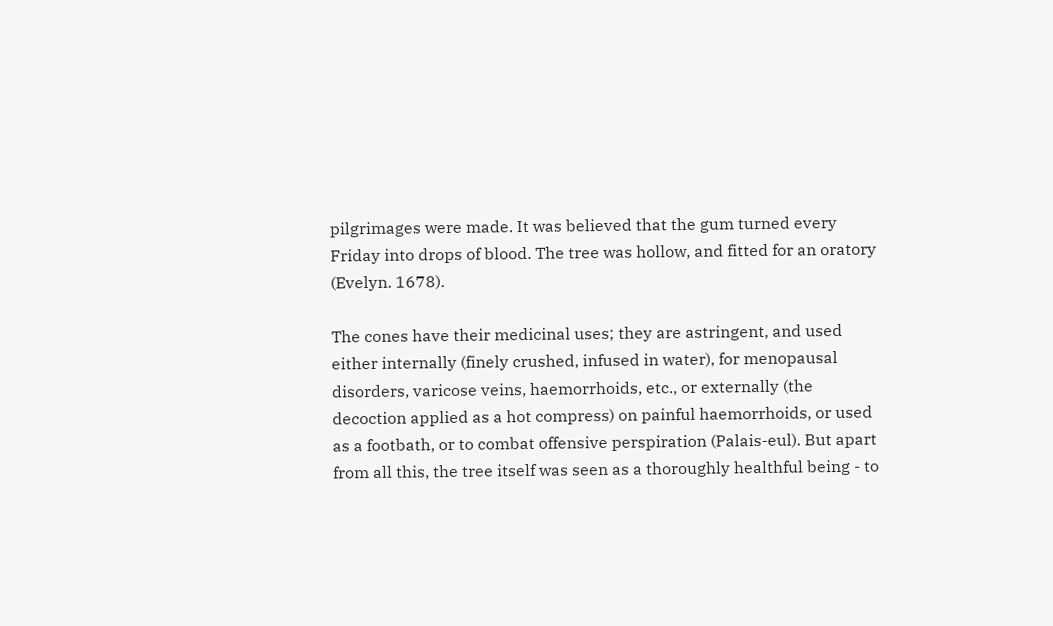pilgrimages were made. It was believed that the gum turned every Friday into drops of blood. The tree was hollow, and fitted for an oratory (Evelyn. 1678).

The cones have their medicinal uses; they are astringent, and used either internally (finely crushed, infused in water), for menopausal disorders, varicose veins, haemorrhoids, etc., or externally (the decoction applied as a hot compress) on painful haemorrhoids, or used as a footbath, or to combat offensive perspiration (Palais-eul). But apart from all this, the tree itself was seen as a thoroughly healthful being - to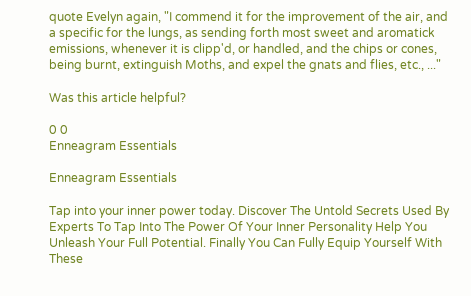quote Evelyn again, "I commend it for the improvement of the air, and a specific for the lungs, as sending forth most sweet and aromatick emissions, whenever it is clipp'd, or handled, and the chips or cones, being burnt, extinguish Moths, and expel the gnats and flies, etc., ..."

Was this article helpful?

0 0
Enneagram Essentials

Enneagram Essentials

Tap into your inner power today. Discover The Untold Secrets Used By Experts To Tap Into The Power Of Your Inner Personality Help You Unleash Your Full Potential. Finally You Can Fully Equip Yourself With These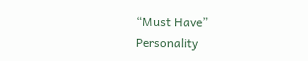“Must Have” Personality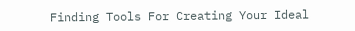Finding Tools For Creating Your Ideal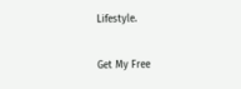Lifestyle.

Get My Free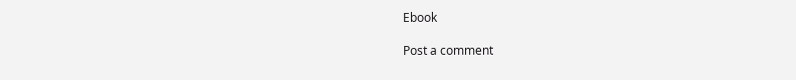Ebook

Post a comment